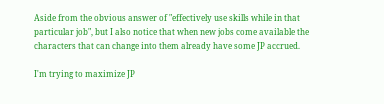Aside from the obvious answer of "effectively use skills while in that particular job", but I also notice that when new jobs come available the characters that can change into them already have some JP accrued.

I'm trying to maximize JP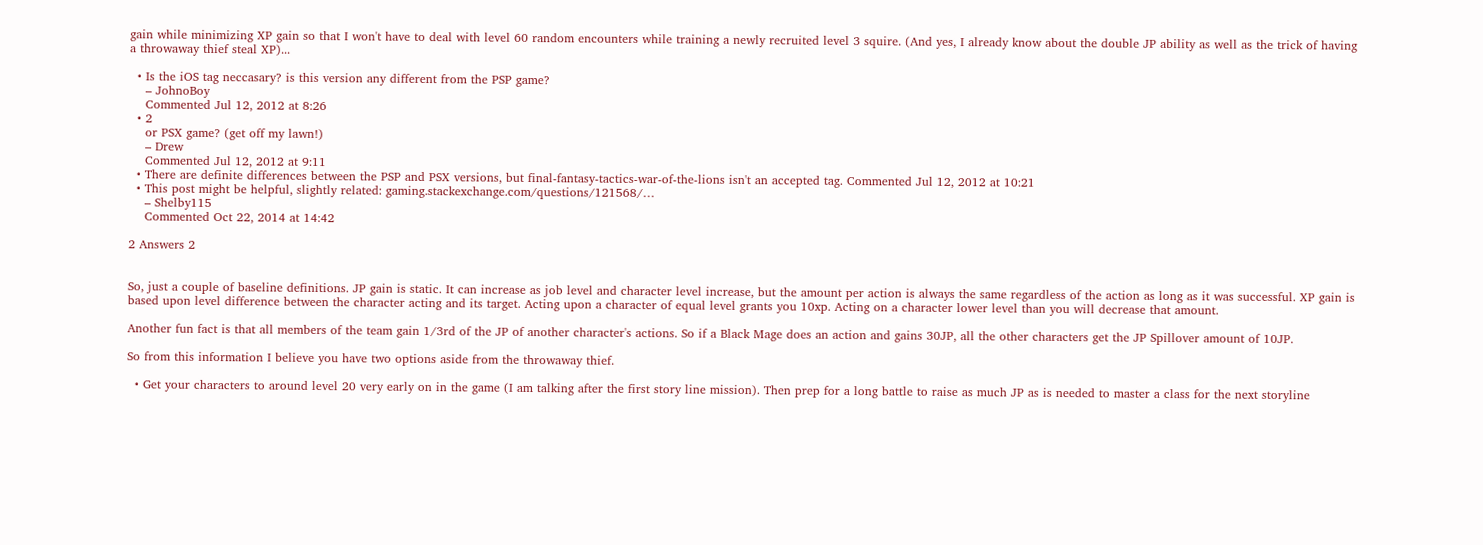gain while minimizing XP gain so that I won't have to deal with level 60 random encounters while training a newly recruited level 3 squire. (And yes, I already know about the double JP ability as well as the trick of having a throwaway thief steal XP)...

  • Is the iOS tag neccasary? is this version any different from the PSP game?
    – JohnoBoy
    Commented Jul 12, 2012 at 8:26
  • 2
    or PSX game? (get off my lawn!)
    – Drew
    Commented Jul 12, 2012 at 9:11
  • There are definite differences between the PSP and PSX versions, but final-fantasy-tactics-war-of-the-lions isn't an accepted tag. Commented Jul 12, 2012 at 10:21
  • This post might be helpful, slightly related: gaming.stackexchange.com/questions/121568/…
    – Shelby115
    Commented Oct 22, 2014 at 14:42

2 Answers 2


So, just a couple of baseline definitions. JP gain is static. It can increase as job level and character level increase, but the amount per action is always the same regardless of the action as long as it was successful. XP gain is based upon level difference between the character acting and its target. Acting upon a character of equal level grants you 10xp. Acting on a character lower level than you will decrease that amount.

Another fun fact is that all members of the team gain 1/3rd of the JP of another character's actions. So if a Black Mage does an action and gains 30JP, all the other characters get the JP Spillover amount of 10JP.

So from this information I believe you have two options aside from the throwaway thief.

  • Get your characters to around level 20 very early on in the game (I am talking after the first story line mission). Then prep for a long battle to raise as much JP as is needed to master a class for the next storyline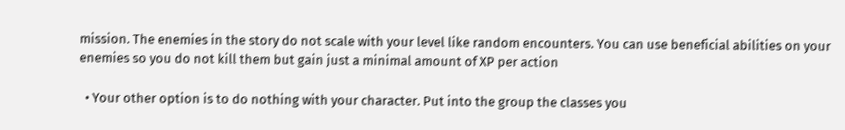mission. The enemies in the story do not scale with your level like random encounters. You can use beneficial abilities on your enemies so you do not kill them but gain just a minimal amount of XP per action

  • Your other option is to do nothing with your character. Put into the group the classes you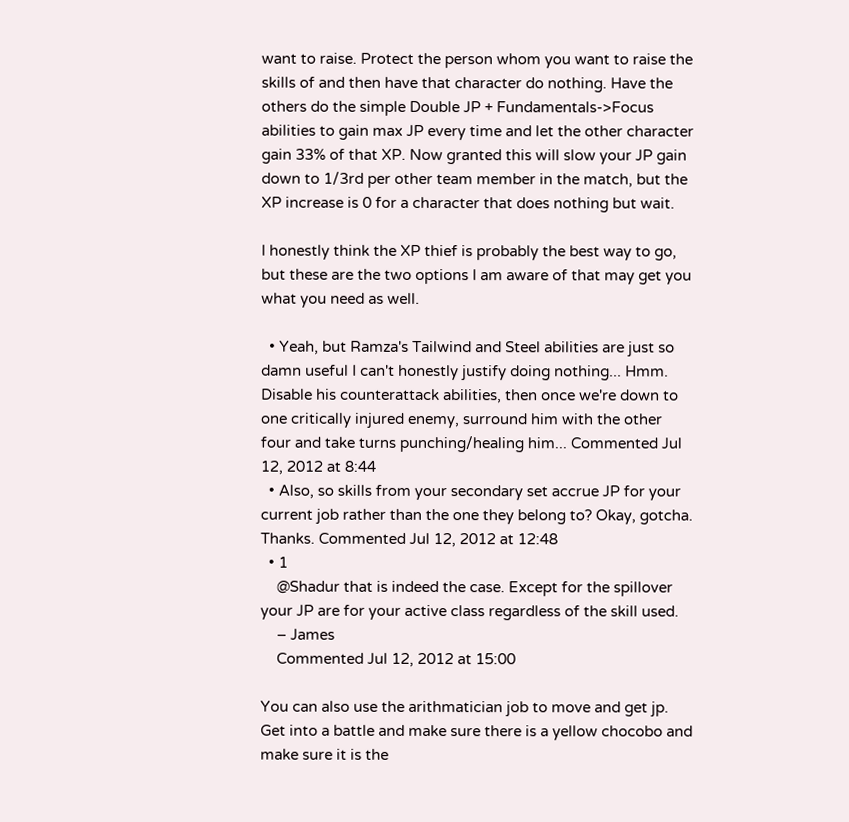want to raise. Protect the person whom you want to raise the skills of and then have that character do nothing. Have the others do the simple Double JP + Fundamentals->Focus abilities to gain max JP every time and let the other character gain 33% of that XP. Now granted this will slow your JP gain down to 1/3rd per other team member in the match, but the XP increase is 0 for a character that does nothing but wait.

I honestly think the XP thief is probably the best way to go, but these are the two options I am aware of that may get you what you need as well.

  • Yeah, but Ramza's Tailwind and Steel abilities are just so damn useful I can't honestly justify doing nothing... Hmm. Disable his counterattack abilities, then once we're down to one critically injured enemy, surround him with the other four and take turns punching/healing him... Commented Jul 12, 2012 at 8:44
  • Also, so skills from your secondary set accrue JP for your current job rather than the one they belong to? Okay, gotcha. Thanks. Commented Jul 12, 2012 at 12:48
  • 1
    @Shadur that is indeed the case. Except for the spillover your JP are for your active class regardless of the skill used.
    – James
    Commented Jul 12, 2012 at 15:00

You can also use the arithmatician job to move and get jp. Get into a battle and make sure there is a yellow chocobo and make sure it is the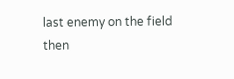last enemy on the field then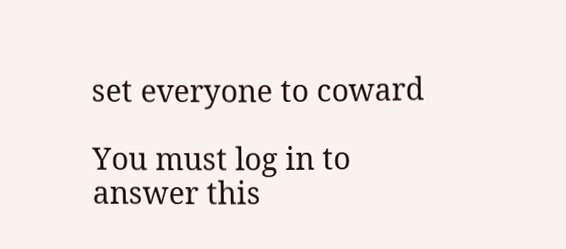set everyone to coward

You must log in to answer this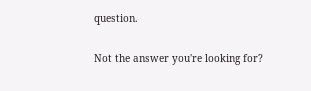question.

Not the answer you're looking for?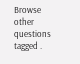Browse other questions tagged .